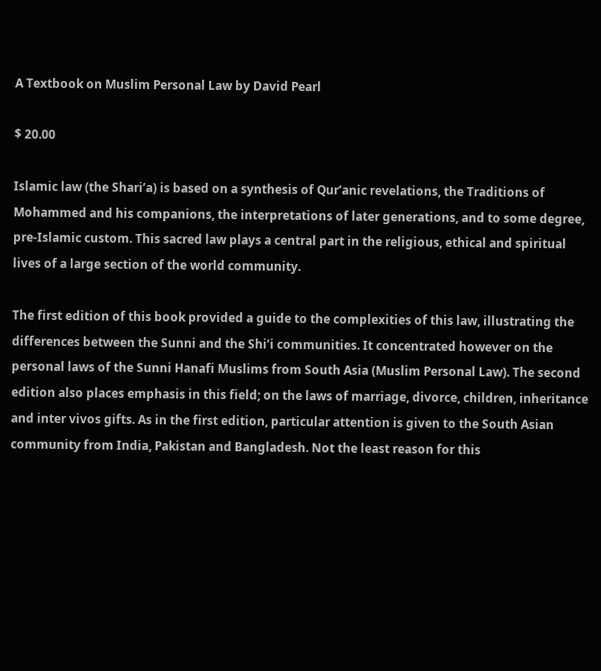A Textbook on Muslim Personal Law by David Pearl

$ 20.00

Islamic law (the Shari’a) is based on a synthesis of Qur’anic revelations, the Traditions of Mohammed and his companions, the interpretations of later generations, and to some degree, pre-Islamic custom. This sacred law plays a central part in the religious, ethical and spiritual lives of a large section of the world community.

The first edition of this book provided a guide to the complexities of this law, illustrating the differences between the Sunni and the Shi’i communities. It concentrated however on the personal laws of the Sunni Hanafi Muslims from South Asia (Muslim Personal Law). The second edition also places emphasis in this field; on the laws of marriage, divorce, children, inheritance and inter vivos gifts. As in the first edition, particular attention is given to the South Asian community from India, Pakistan and Bangladesh. Not the least reason for this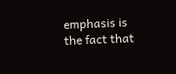emphasis is the fact that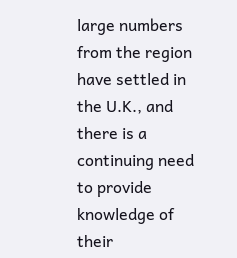large numbers from the region have settled in the U.K., and there is a continuing need to provide knowledge of their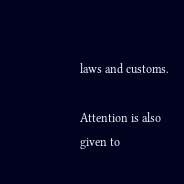laws and customs.

Attention is also given to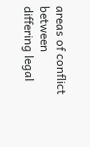areas of conflict between differing legal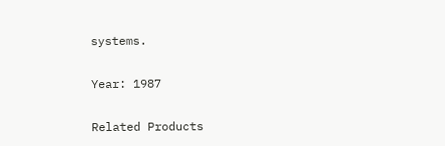systems.

Year: 1987

Related Products